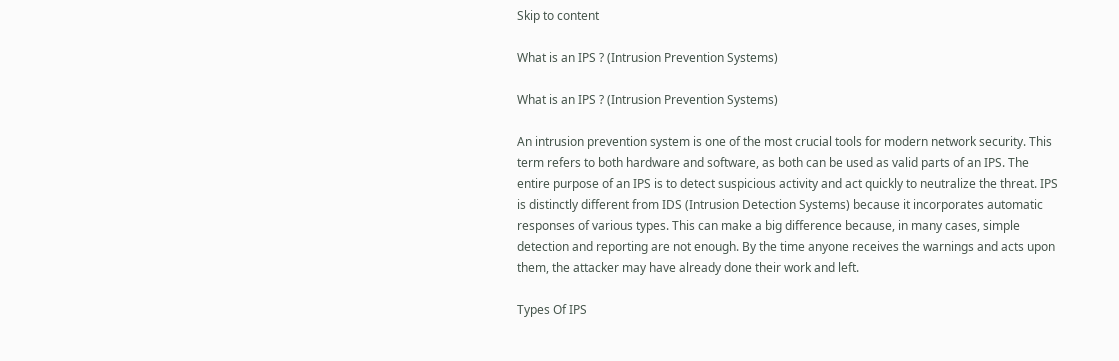Skip to content

What is an IPS ? (Intrusion Prevention Systems)

What is an IPS ? (Intrusion Prevention Systems)

An intrusion prevention system is one of the most crucial tools for modern network security. This term refers to both hardware and software, as both can be used as valid parts of an IPS. The entire purpose of an IPS is to detect suspicious activity and act quickly to neutralize the threat. IPS is distinctly different from IDS (Intrusion Detection Systems) because it incorporates automatic responses of various types. This can make a big difference because, in many cases, simple detection and reporting are not enough. By the time anyone receives the warnings and acts upon them, the attacker may have already done their work and left.

Types Of IPS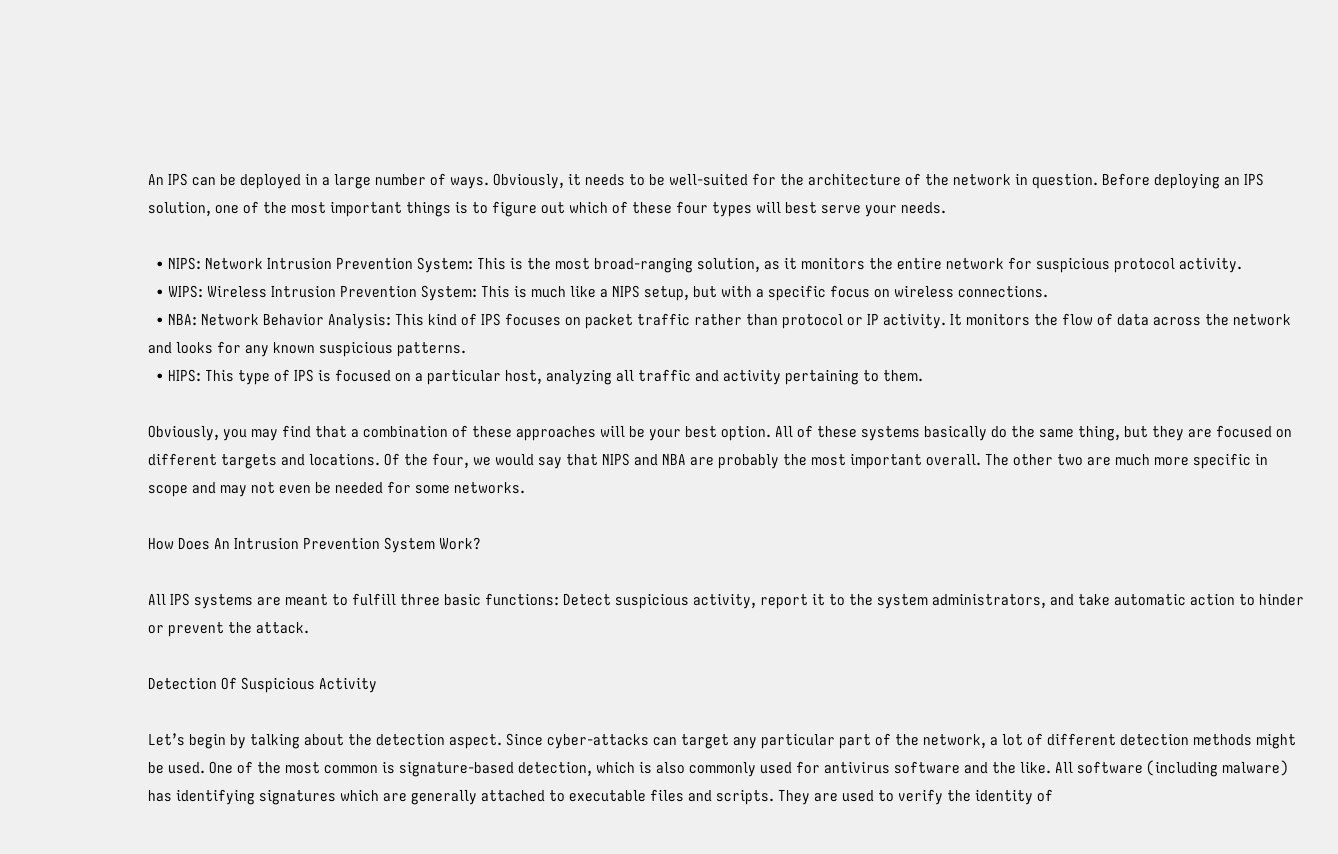An IPS can be deployed in a large number of ways. Obviously, it needs to be well-suited for the architecture of the network in question. Before deploying an IPS solution, one of the most important things is to figure out which of these four types will best serve your needs.

  • NIPS: Network Intrusion Prevention System: This is the most broad-ranging solution, as it monitors the entire network for suspicious protocol activity.
  • WIPS: Wireless Intrusion Prevention System: This is much like a NIPS setup, but with a specific focus on wireless connections.
  • NBA: Network Behavior Analysis: This kind of IPS focuses on packet traffic rather than protocol or IP activity. It monitors the flow of data across the network and looks for any known suspicious patterns.
  • HIPS: This type of IPS is focused on a particular host, analyzing all traffic and activity pertaining to them.

Obviously, you may find that a combination of these approaches will be your best option. All of these systems basically do the same thing, but they are focused on different targets and locations. Of the four, we would say that NIPS and NBA are probably the most important overall. The other two are much more specific in scope and may not even be needed for some networks.

How Does An Intrusion Prevention System Work?

All IPS systems are meant to fulfill three basic functions: Detect suspicious activity, report it to the system administrators, and take automatic action to hinder or prevent the attack.

Detection Of Suspicious Activity

Let’s begin by talking about the detection aspect. Since cyber-attacks can target any particular part of the network, a lot of different detection methods might be used. One of the most common is signature-based detection, which is also commonly used for antivirus software and the like. All software (including malware) has identifying signatures which are generally attached to executable files and scripts. They are used to verify the identity of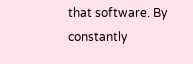that software. By constantly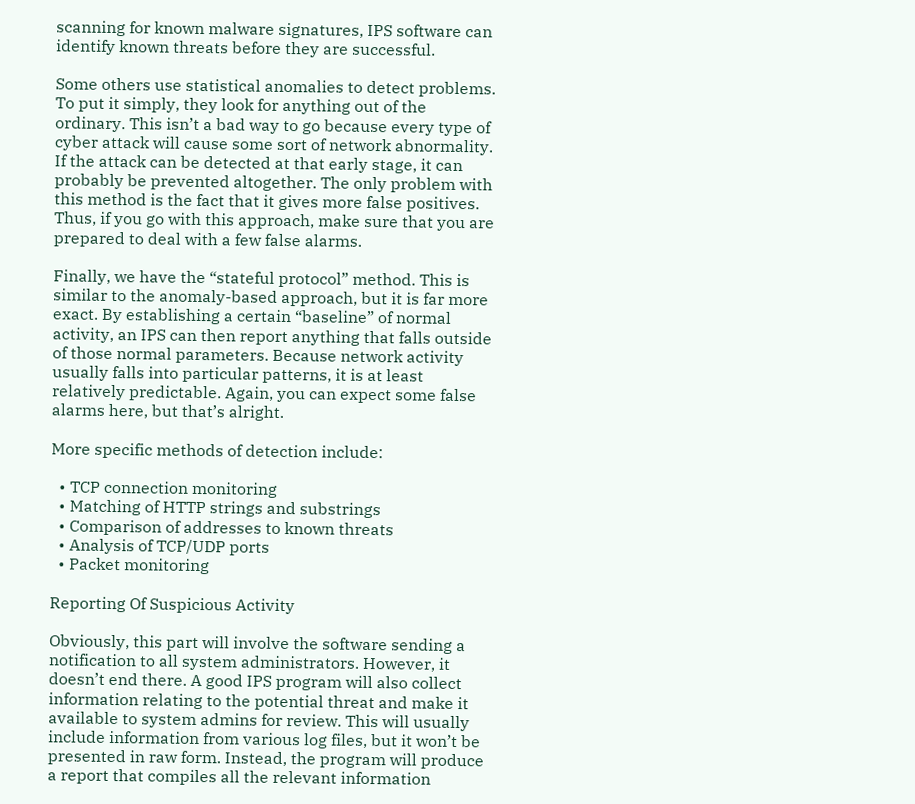scanning for known malware signatures, IPS software can identify known threats before they are successful.

Some others use statistical anomalies to detect problems. To put it simply, they look for anything out of the ordinary. This isn’t a bad way to go because every type of cyber attack will cause some sort of network abnormality. If the attack can be detected at that early stage, it can probably be prevented altogether. The only problem with this method is the fact that it gives more false positives. Thus, if you go with this approach, make sure that you are prepared to deal with a few false alarms.

Finally, we have the “stateful protocol” method. This is similar to the anomaly-based approach, but it is far more exact. By establishing a certain “baseline” of normal activity, an IPS can then report anything that falls outside of those normal parameters. Because network activity usually falls into particular patterns, it is at least relatively predictable. Again, you can expect some false alarms here, but that’s alright.

More specific methods of detection include:

  • TCP connection monitoring
  • Matching of HTTP strings and substrings
  • Comparison of addresses to known threats
  • Analysis of TCP/UDP ports
  • Packet monitoring

Reporting Of Suspicious Activity

Obviously, this part will involve the software sending a notification to all system administrators. However, it doesn’t end there. A good IPS program will also collect information relating to the potential threat and make it available to system admins for review. This will usually include information from various log files, but it won’t be presented in raw form. Instead, the program will produce a report that compiles all the relevant information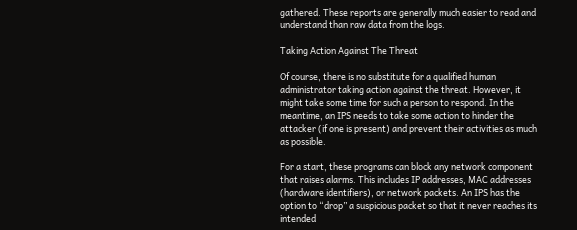gathered. These reports are generally much easier to read and understand than raw data from the logs.

Taking Action Against The Threat

Of course, there is no substitute for a qualified human administrator taking action against the threat. However, it might take some time for such a person to respond. In the meantime, an IPS needs to take some action to hinder the attacker (if one is present) and prevent their activities as much as possible.

For a start, these programs can block any network component that raises alarms. This includes IP addresses, MAC addresses (hardware identifiers), or network packets. An IPS has the option to “drop” a suspicious packet so that it never reaches its intended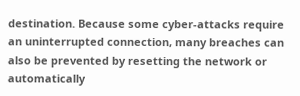destination. Because some cyber-attacks require an uninterrupted connection, many breaches can also be prevented by resetting the network or automatically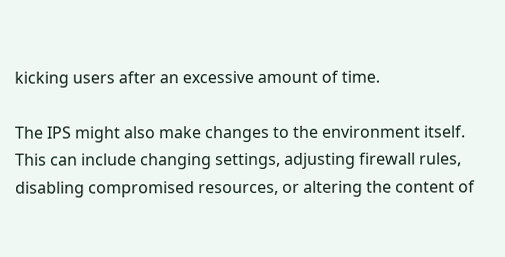kicking users after an excessive amount of time.

The IPS might also make changes to the environment itself. This can include changing settings, adjusting firewall rules, disabling compromised resources, or altering the content of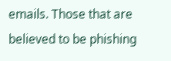emails. Those that are believed to be phishing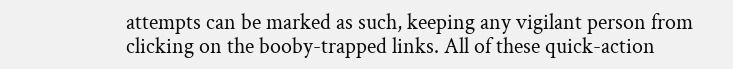attempts can be marked as such, keeping any vigilant person from clicking on the booby-trapped links. All of these quick-action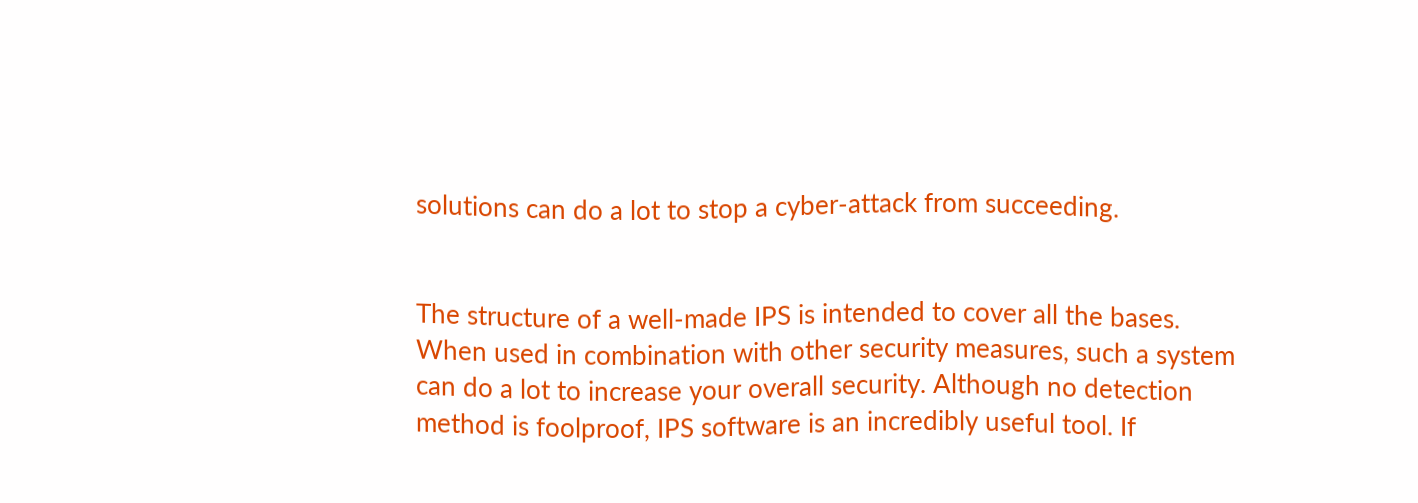solutions can do a lot to stop a cyber-attack from succeeding.


The structure of a well-made IPS is intended to cover all the bases. When used in combination with other security measures, such a system can do a lot to increase your overall security. Although no detection method is foolproof, IPS software is an incredibly useful tool. If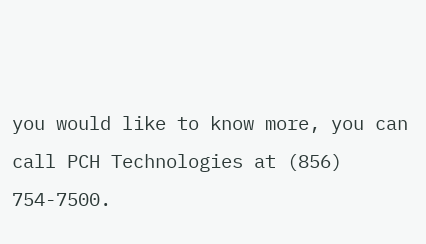you would like to know more, you can call PCH Technologies at (856) 754-7500.